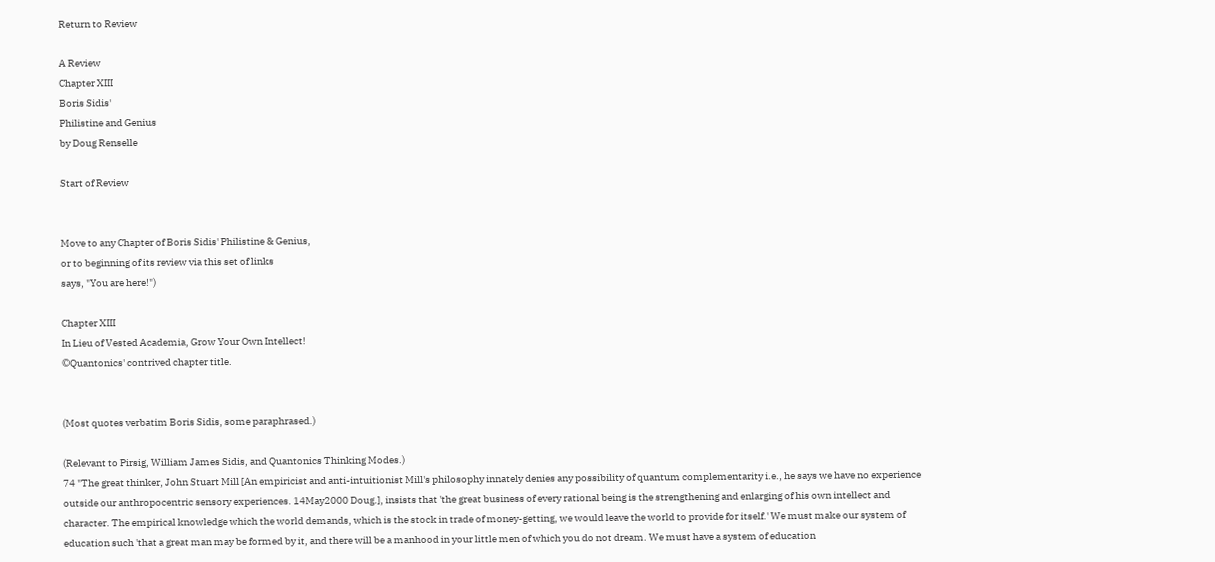Return to Review

A Review
Chapter XIII
Boris Sidis'
Philistine and Genius
by Doug Renselle

Start of Review


Move to any Chapter of Boris Sidis' Philistine & Genius,
or to beginning of its review via this set of links
says, "You are here!")

Chapter XIII
In Lieu of Vested Academia, Grow Your Own Intellect!
©Quantonics' contrived chapter title.


(Most quotes verbatim Boris Sidis, some paraphrased.)

(Relevant to Pirsig, William James Sidis, and Quantonics Thinking Modes.)
74 "The great thinker, John Stuart Mill [An empiricist and anti-intuitionist Mill's philosophy innately denies any possibility of quantum complementarity i.e., he says we have no experience outside our anthropocentric sensory experiences. 14May2000 Doug.], insists that 'the great business of every rational being is the strengthening and enlarging of his own intellect and character. The empirical knowledge which the world demands, which is the stock in trade of money-getting, we would leave the world to provide for itself.' We must make our system of education such 'that a great man may be formed by it, and there will be a manhood in your little men of which you do not dream. We must have a system of education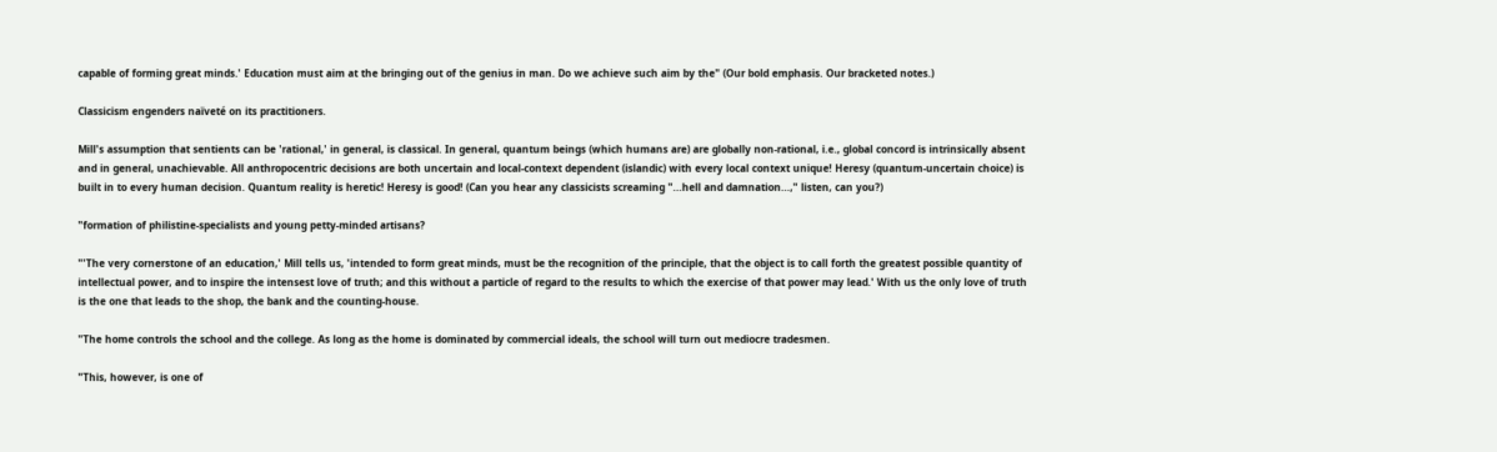capable of forming great minds.' Education must aim at the bringing out of the genius in man. Do we achieve such aim by the" (Our bold emphasis. Our bracketed notes.)

Classicism engenders naïveté on its practitioners.

Mill's assumption that sentients can be 'rational,' in general, is classical. In general, quantum beings (which humans are) are globally non-rational, i.e., global concord is intrinsically absent and in general, unachievable. All anthropocentric decisions are both uncertain and local-context dependent (islandic) with every local context unique! Heresy (quantum-uncertain choice) is built in to every human decision. Quantum reality is heretic! Heresy is good! (Can you hear any classicists screaming "...hell and damnation...," listen, can you?)

"formation of philistine-specialists and young petty-minded artisans?

"'The very cornerstone of an education,' Mill tells us, 'intended to form great minds, must be the recognition of the principle, that the object is to call forth the greatest possible quantity of intellectual power, and to inspire the intensest love of truth; and this without a particle of regard to the results to which the exercise of that power may lead.' With us the only love of truth is the one that leads to the shop, the bank and the counting-house.

"The home controls the school and the college. As long as the home is dominated by commercial ideals, the school will turn out mediocre tradesmen.

"This, however, is one of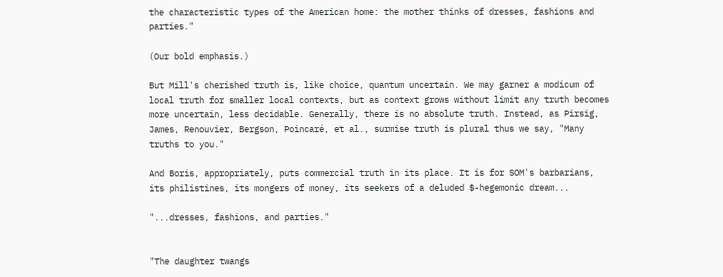the characteristic types of the American home: the mother thinks of dresses, fashions and parties."

(Our bold emphasis.)

But Mill's cherished truth is, like choice, quantum uncertain. We may garner a modicum of local truth for smaller local contexts, but as context grows without limit any truth becomes more uncertain, less decidable. Generally, there is no absolute truth. Instead, as Pirsig, James, Renouvier, Bergson, Poincaré, et al., surmise truth is plural thus we say, "Many truths to you."

And Boris, appropriately, puts commercial truth in its place. It is for SOM's barbarians, its philistines, its mongers of money, its seekers of a deluded $-hegemonic dream...

"...dresses, fashions, and parties."


"The daughter twangs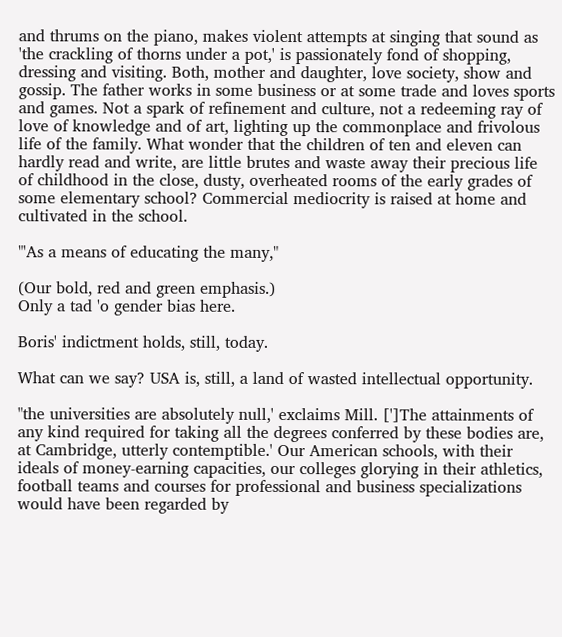and thrums on the piano, makes violent attempts at singing that sound as 'the crackling of thorns under a pot,' is passionately fond of shopping, dressing and visiting. Both, mother and daughter, love society, show and gossip. The father works in some business or at some trade and loves sports and games. Not a spark of refinement and culture, not a redeeming ray of love of knowledge and of art, lighting up the commonplace and frivolous life of the family. What wonder that the children of ten and eleven can hardly read and write, are little brutes and waste away their precious life of childhood in the close, dusty, overheated rooms of the early grades of some elementary school? Commercial mediocrity is raised at home and cultivated in the school.

"'As a means of educating the many,"

(Our bold, red and green emphasis.)
Only a tad 'o gender bias here.

Boris' indictment holds, still, today.

What can we say? USA is, still, a land of wasted intellectual opportunity.

"the universities are absolutely null,' exclaims Mill. [']The attainments of any kind required for taking all the degrees conferred by these bodies are, at Cambridge, utterly contemptible.' Our American schools, with their ideals of money-earning capacities, our colleges glorying in their athletics, football teams and courses for professional and business specializations would have been regarded by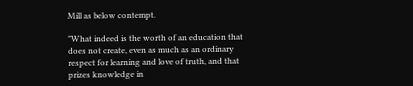Mill as below contempt.

"What indeed is the worth of an education that does not create, even as much as an ordinary respect for learning and love of truth, and that prizes knowledge in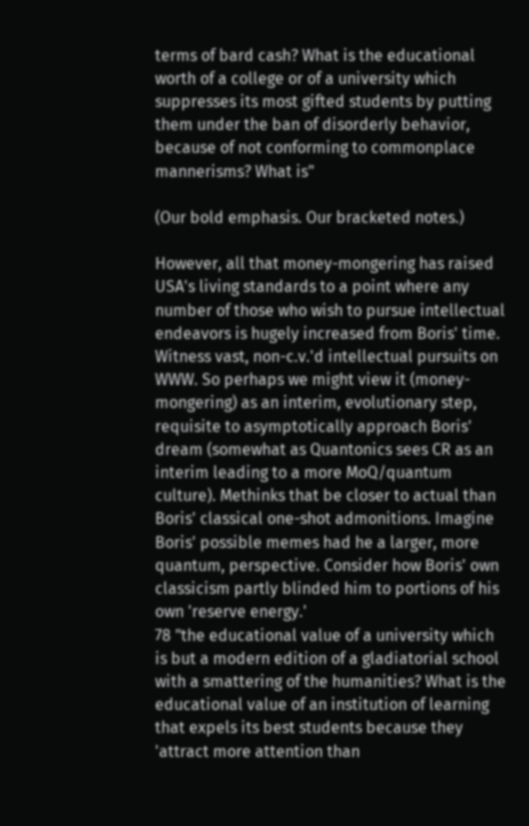terms of bard cash? What is the educational worth of a college or of a university which suppresses its most gifted students by putting them under the ban of disorderly behavior, because of not conforming to commonplace mannerisms? What is"

(Our bold emphasis. Our bracketed notes.)

However, all that money-mongering has raised USA's living standards to a point where any number of those who wish to pursue intellectual endeavors is hugely increased from Boris' time. Witness vast, non-c.v.'d intellectual pursuits on WWW. So perhaps we might view it (money-mongering) as an interim, evolutionary step, requisite to asymptotically approach Boris' dream (somewhat as Quantonics sees CR as an interim leading to a more MoQ/quantum culture). Methinks that be closer to actual than Boris' classical one-shot admonitions. Imagine Boris' possible memes had he a larger, more quantum, perspective. Consider how Boris' own classicism partly blinded him to portions of his own 'reserve energy.'
78 "the educational value of a university which is but a modern edition of a gladiatorial school with a smattering of the humanities? What is the educational value of an institution of learning that expels its best students because they 'attract more attention than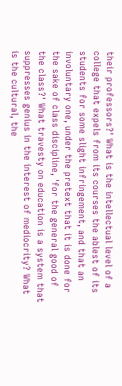their professors?' What is the intellectual level of a college that expels from its courses the ablest of its students for some slight infringement, and that an involuntary one, under the pretext that it is done for the sake of class discipline, 'for the general good of the class?' What travesty on education is a system that suppresses genius in the interest of mediocrity? What is the cultural, the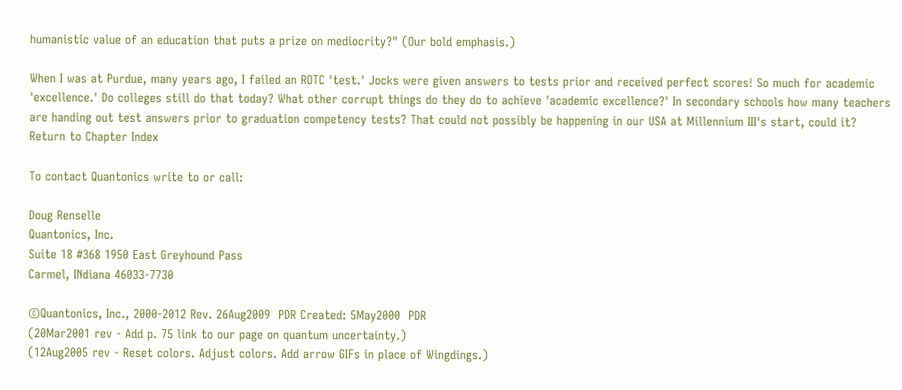humanistic value of an education that puts a prize on mediocrity?" (Our bold emphasis.)

When I was at Purdue, many years ago, I failed an ROTC 'test.' Jocks were given answers to tests prior and received perfect scores! So much for academic 'excellence.' Do colleges still do that today? What other corrupt things do they do to achieve 'academic excellence?' In secondary schools how many teachers are handing out test answers prior to graduation competency tests? That could not possibly be happening in our USA at Millennium III's start, could it?
Return to Chapter Index

To contact Quantonics write to or call:

Doug Renselle
Quantonics, Inc.
Suite 18 #368 1950 East Greyhound Pass
Carmel, INdiana 46033-7730

©Quantonics, Inc., 2000-2012 Rev. 26Aug2009  PDR Created: 5May2000  PDR
(20Mar2001 rev - Add p. 75 link to our page on quantum uncertainty.)
(12Aug2005 rev - Reset colors. Adjust colors. Add arrow GIFs in place of Wingdings.)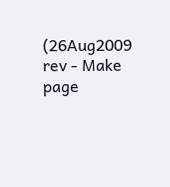(26Aug2009 rev - Make page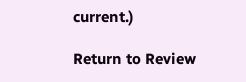current.)

Return to Review